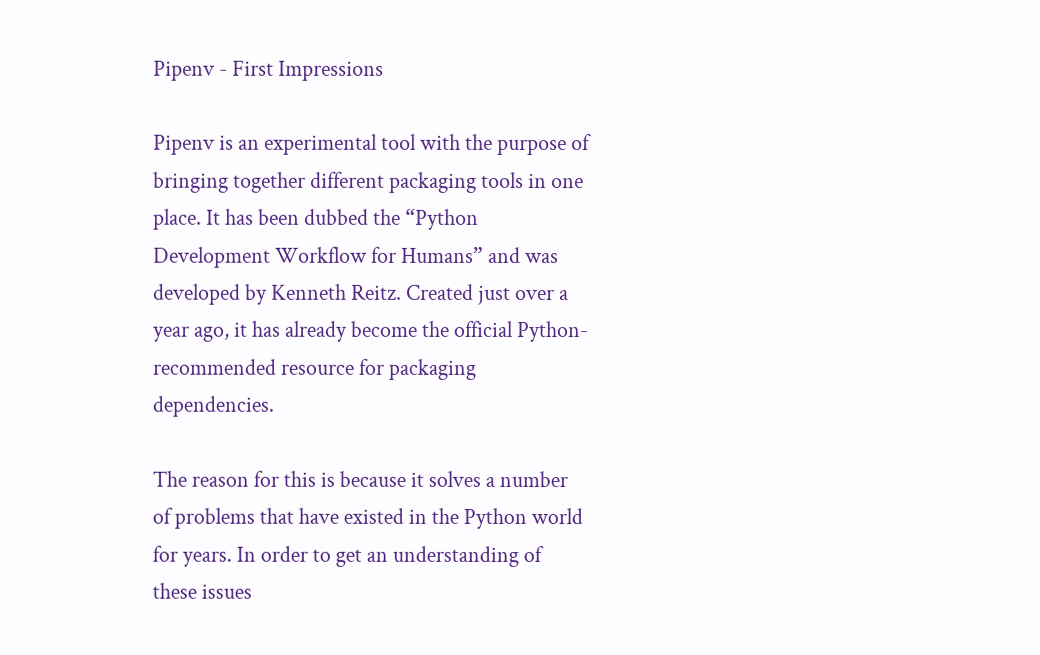Pipenv - First Impressions

Pipenv is an experimental tool with the purpose of bringing together different packaging tools in one place. It has been dubbed the “Python Development Workflow for Humans” and was developed by Kenneth Reitz. Created just over a year ago, it has already become the official Python-recommended resource for packaging dependencies.

The reason for this is because it solves a number of problems that have existed in the Python world for years. In order to get an understanding of these issues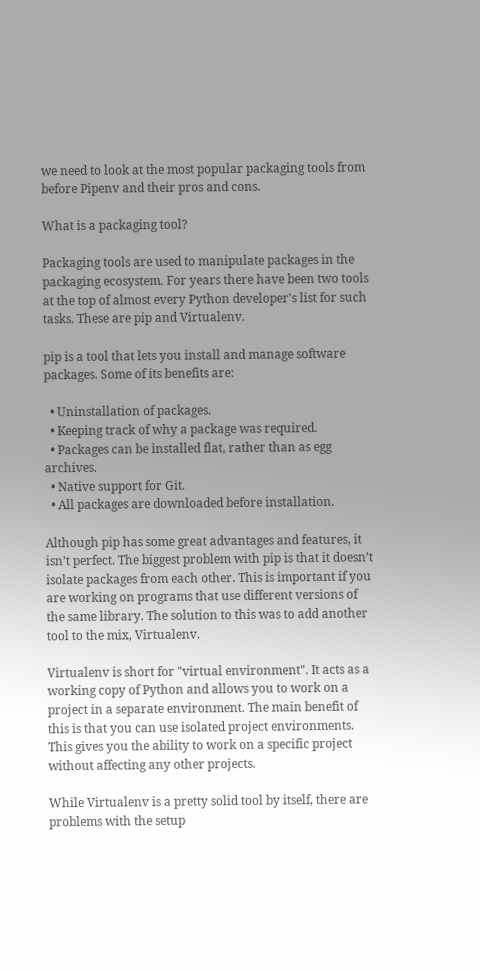we need to look at the most popular packaging tools from before Pipenv and their pros and cons.

What is a packaging tool?

Packaging tools are used to manipulate packages in the packaging ecosystem. For years there have been two tools at the top of almost every Python developer's list for such tasks. These are pip and Virtualenv.

pip is a tool that lets you install and manage software packages. Some of its benefits are:

  • Uninstallation of packages.
  • Keeping track of why a package was required.
  • Packages can be installed flat, rather than as egg archives.
  • Native support for Git.
  • All packages are downloaded before installation.

Although pip has some great advantages and features, it isn’t perfect. The biggest problem with pip is that it doesn’t isolate packages from each other. This is important if you are working on programs that use different versions of the same library. The solution to this was to add another tool to the mix, Virtualenv.

Virtualenv is short for "virtual environment". It acts as a working copy of Python and allows you to work on a project in a separate environment. The main benefit of this is that you can use isolated project environments. This gives you the ability to work on a specific project without affecting any other projects.

While Virtualenv is a pretty solid tool by itself, there are problems with the setup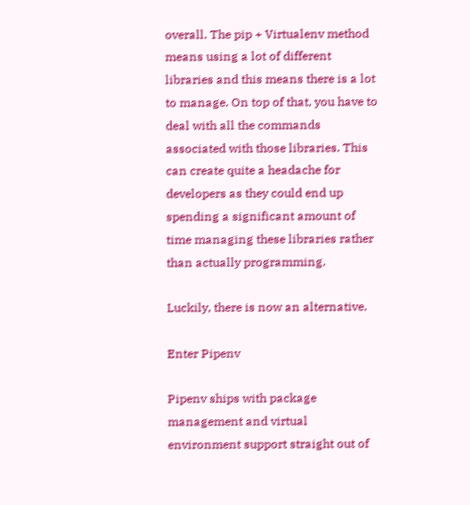overall. The pip + Virtualenv method means using a lot of different libraries and this means there is a lot to manage. On top of that, you have to deal with all the commands associated with those libraries. This can create quite a headache for developers as they could end up spending a significant amount of time managing these libraries rather than actually programming.

Luckily, there is now an alternative.

Enter Pipenv

Pipenv ships with package management and virtual environment support straight out of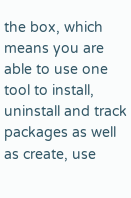the box, which means you are able to use one tool to install, uninstall and track packages as well as create, use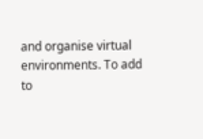and organise virtual environments. To add to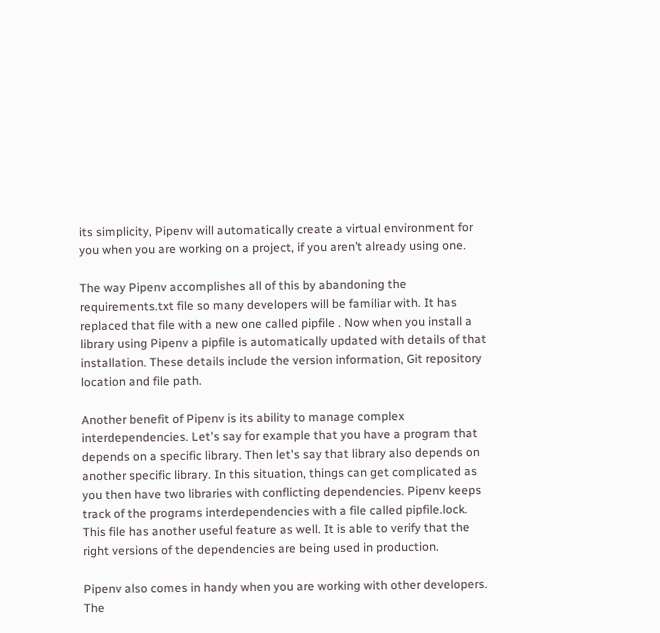its simplicity, Pipenv will automatically create a virtual environment for you when you are working on a project, if you aren’t already using one.

The way Pipenv accomplishes all of this by abandoning the requirements.txt file so many developers will be familiar with. It has replaced that file with a new one called pipfile . Now when you install a library using Pipenv a pipfile is automatically updated with details of that installation. These details include the version information, Git repository location and file path.

Another benefit of Pipenv is its ability to manage complex interdependencies. Let's say for example that you have a program that depends on a specific library. Then let's say that library also depends on another specific library. In this situation, things can get complicated as you then have two libraries with conflicting dependencies. Pipenv keeps track of the programs interdependencies with a file called pipfile.lock. This file has another useful feature as well. It is able to verify that the right versions of the dependencies are being used in production.

Pipenv also comes in handy when you are working with other developers. The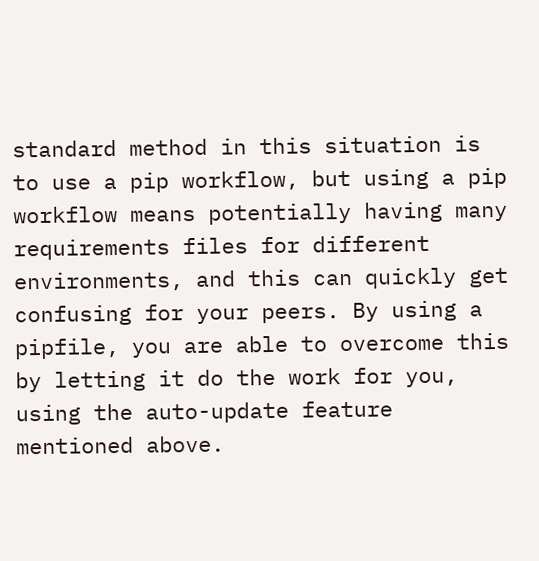standard method in this situation is to use a pip workflow, but using a pip workflow means potentially having many requirements files for different environments, and this can quickly get confusing for your peers. By using a pipfile, you are able to overcome this by letting it do the work for you, using the auto-update feature mentioned above.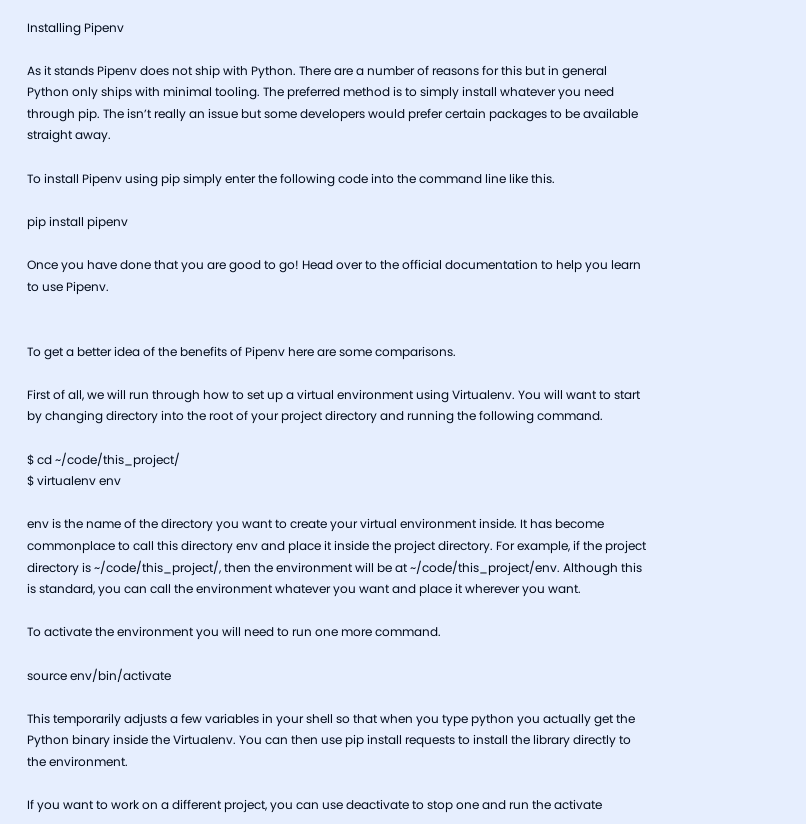Installing Pipenv

As it stands Pipenv does not ship with Python. There are a number of reasons for this but in general Python only ships with minimal tooling. The preferred method is to simply install whatever you need through pip. The isn’t really an issue but some developers would prefer certain packages to be available straight away.

To install Pipenv using pip simply enter the following code into the command line like this.

pip install pipenv

Once you have done that you are good to go! Head over to the official documentation to help you learn to use Pipenv.


To get a better idea of the benefits of Pipenv here are some comparisons.

First of all, we will run through how to set up a virtual environment using Virtualenv. You will want to start by changing directory into the root of your project directory and running the following command.

$ cd ~/code/this_project/
$ virtualenv env

env is the name of the directory you want to create your virtual environment inside. It has become commonplace to call this directory env and place it inside the project directory. For example, if the project directory is ~/code/this_project/, then the environment will be at ~/code/this_project/env. Although this is standard, you can call the environment whatever you want and place it wherever you want.

To activate the environment you will need to run one more command.

source env/bin/activate

This temporarily adjusts a few variables in your shell so that when you type python you actually get the Python binary inside the Virtualenv. You can then use pip install requests to install the library directly to the environment.

If you want to work on a different project, you can use deactivate to stop one and run the activate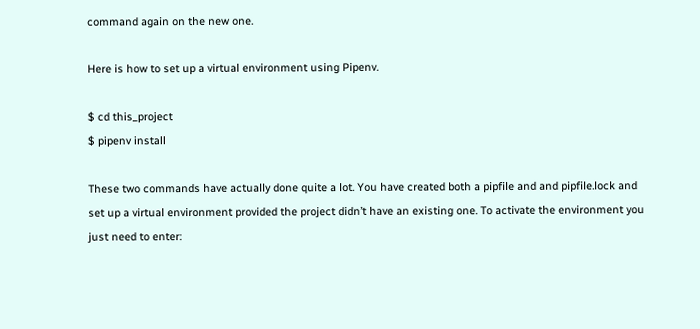command again on the new one.

Here is how to set up a virtual environment using Pipenv.

$ cd this_project
$ pipenv install

These two commands have actually done quite a lot. You have created both a pipfile and and pipfile.lock and set up a virtual environment provided the project didn’t have an existing one. To activate the environment you just need to enter: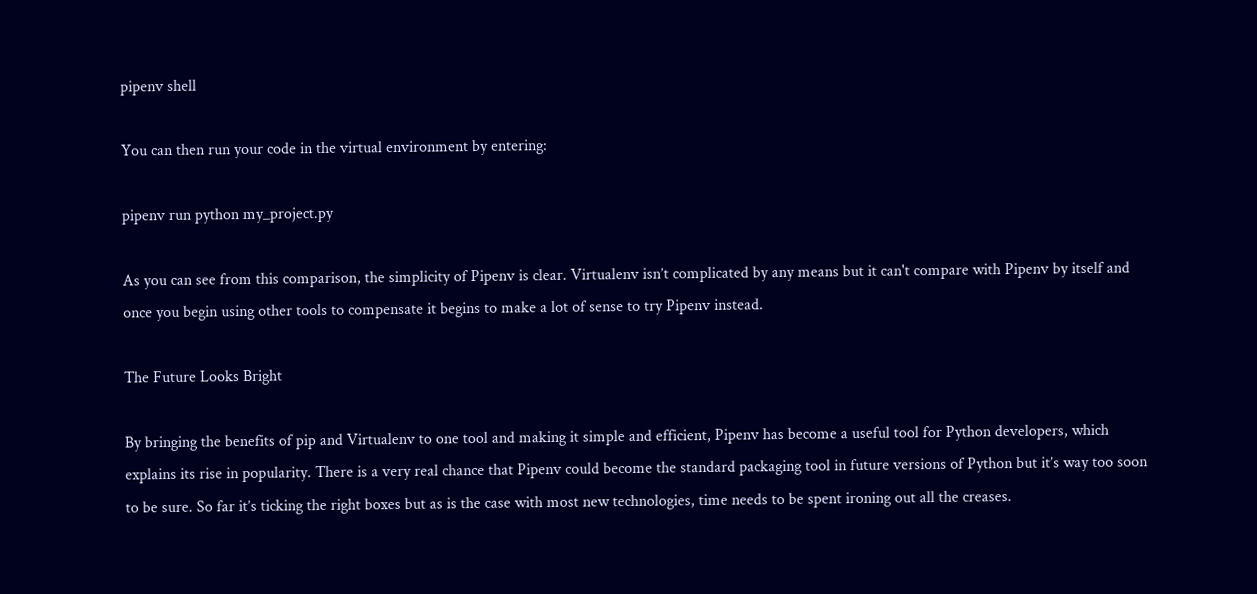pipenv shell

You can then run your code in the virtual environment by entering:

pipenv run python my_project.py

As you can see from this comparison, the simplicity of Pipenv is clear. Virtualenv isn’t complicated by any means but it can't compare with Pipenv by itself and once you begin using other tools to compensate it begins to make a lot of sense to try Pipenv instead.

The Future Looks Bright

By bringing the benefits of pip and Virtualenv to one tool and making it simple and efficient, Pipenv has become a useful tool for Python developers, which explains its rise in popularity. There is a very real chance that Pipenv could become the standard packaging tool in future versions of Python but it’s way too soon to be sure. So far it’s ticking the right boxes but as is the case with most new technologies, time needs to be spent ironing out all the creases.